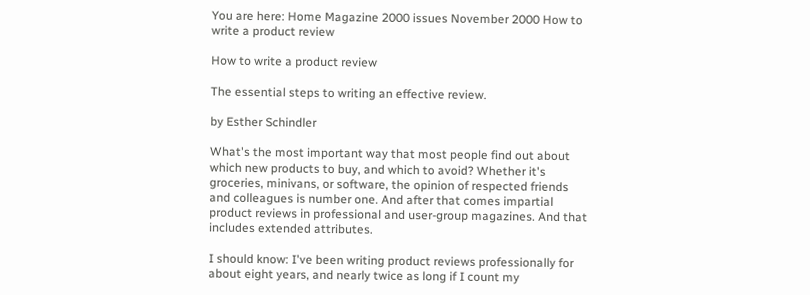You are here: Home Magazine 2000 issues November 2000 How to write a product review

How to write a product review

The essential steps to writing an effective review.

by Esther Schindler

What's the most important way that most people find out about which new products to buy, and which to avoid? Whether it's groceries, minivans, or software, the opinion of respected friends and colleagues is number one. And after that comes impartial product reviews in professional and user-group magazines. And that includes extended attributes.

I should know: I've been writing product reviews professionally for about eight years, and nearly twice as long if I count my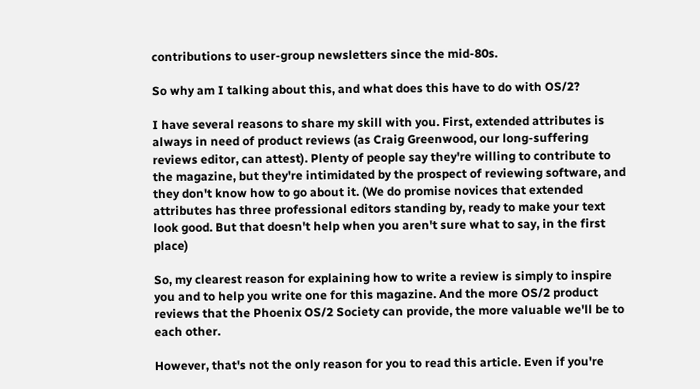contributions to user-group newsletters since the mid-80s.

So why am I talking about this, and what does this have to do with OS/2?

I have several reasons to share my skill with you. First, extended attributes is always in need of product reviews (as Craig Greenwood, our long-suffering reviews editor, can attest). Plenty of people say they're willing to contribute to the magazine, but they're intimidated by the prospect of reviewing software, and they don't know how to go about it. (We do promise novices that extended attributes has three professional editors standing by, ready to make your text look good. But that doesn't help when you aren't sure what to say, in the first place)

So, my clearest reason for explaining how to write a review is simply to inspire you and to help you write one for this magazine. And the more OS/2 product reviews that the Phoenix OS/2 Society can provide, the more valuable we'll be to each other.

However, that's not the only reason for you to read this article. Even if you're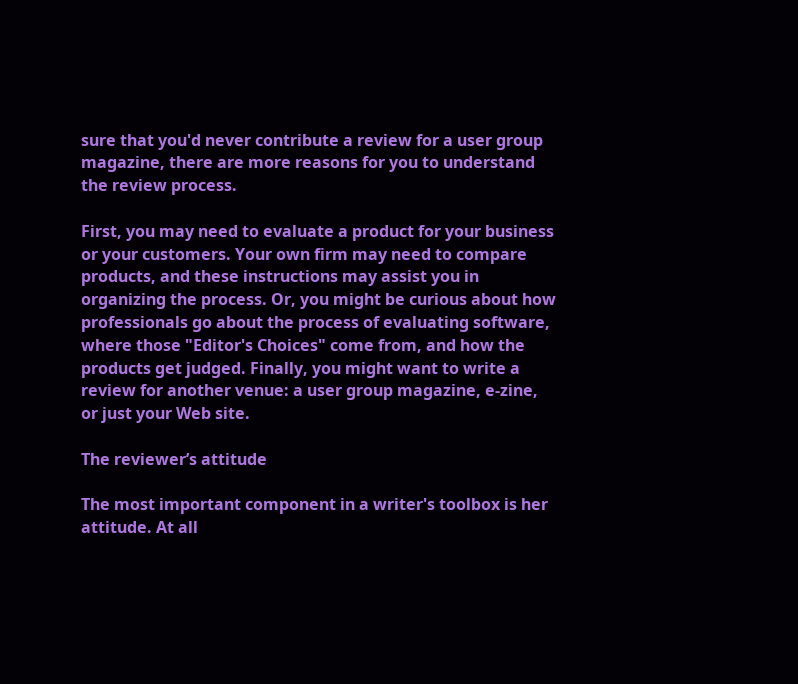sure that you'd never contribute a review for a user group magazine, there are more reasons for you to understand the review process.

First, you may need to evaluate a product for your business or your customers. Your own firm may need to compare products, and these instructions may assist you in organizing the process. Or, you might be curious about how professionals go about the process of evaluating software, where those "Editor's Choices" come from, and how the products get judged. Finally, you might want to write a review for another venue: a user group magazine, e-zine, or just your Web site.

The reviewer’s attitude

The most important component in a writer's toolbox is her attitude. At all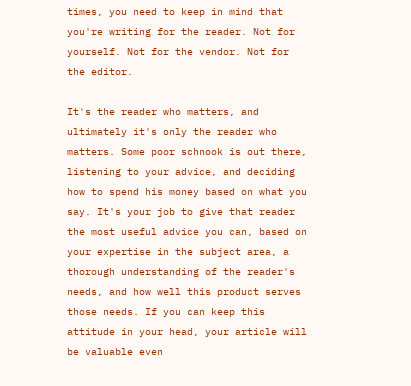times, you need to keep in mind that you're writing for the reader. Not for yourself. Not for the vendor. Not for the editor.

It's the reader who matters, and ultimately it's only the reader who matters. Some poor schnook is out there, listening to your advice, and deciding how to spend his money based on what you say. It's your job to give that reader the most useful advice you can, based on your expertise in the subject area, a thorough understanding of the reader's needs, and how well this product serves those needs. If you can keep this attitude in your head, your article will be valuable even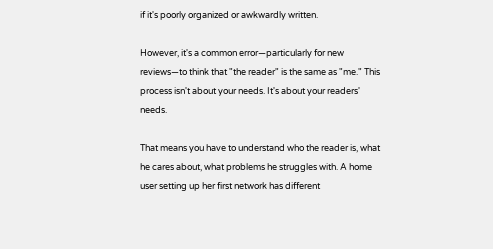if it's poorly organized or awkwardly written.

However, it's a common error—particularly for new reviews—to think that "the reader" is the same as "me." This process isn't about your needs. It's about your readers' needs.

That means you have to understand who the reader is, what he cares about, what problems he struggles with. A home user setting up her first network has different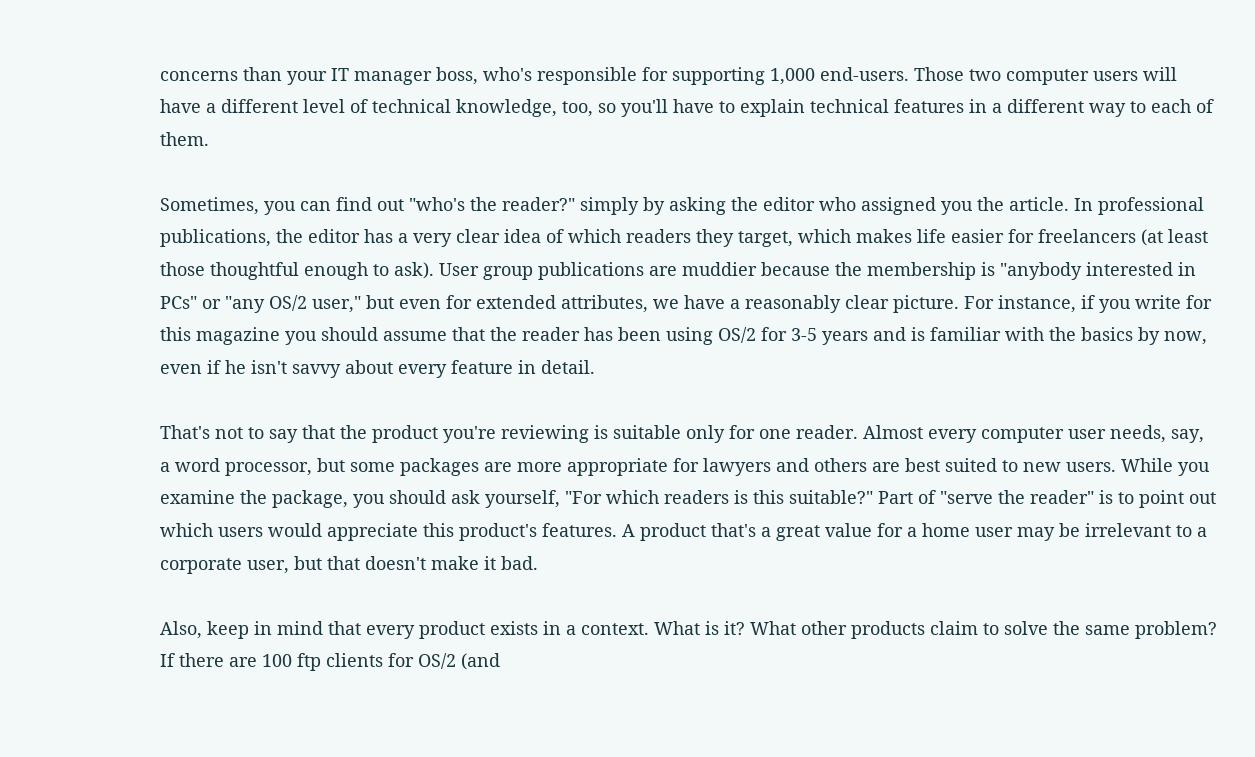concerns than your IT manager boss, who's responsible for supporting 1,000 end-users. Those two computer users will have a different level of technical knowledge, too, so you'll have to explain technical features in a different way to each of them.

Sometimes, you can find out "who's the reader?" simply by asking the editor who assigned you the article. In professional publications, the editor has a very clear idea of which readers they target, which makes life easier for freelancers (at least those thoughtful enough to ask). User group publications are muddier because the membership is "anybody interested in PCs" or "any OS/2 user," but even for extended attributes, we have a reasonably clear picture. For instance, if you write for this magazine you should assume that the reader has been using OS/2 for 3-5 years and is familiar with the basics by now, even if he isn't savvy about every feature in detail.

That's not to say that the product you're reviewing is suitable only for one reader. Almost every computer user needs, say, a word processor, but some packages are more appropriate for lawyers and others are best suited to new users. While you examine the package, you should ask yourself, "For which readers is this suitable?" Part of "serve the reader" is to point out which users would appreciate this product's features. A product that's a great value for a home user may be irrelevant to a corporate user, but that doesn't make it bad.

Also, keep in mind that every product exists in a context. What is it? What other products claim to solve the same problem? If there are 100 ftp clients for OS/2 (and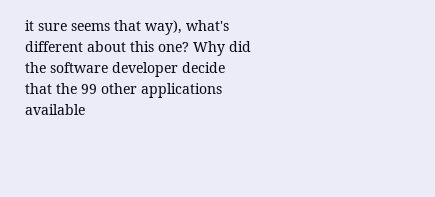it sure seems that way), what's different about this one? Why did the software developer decide that the 99 other applications available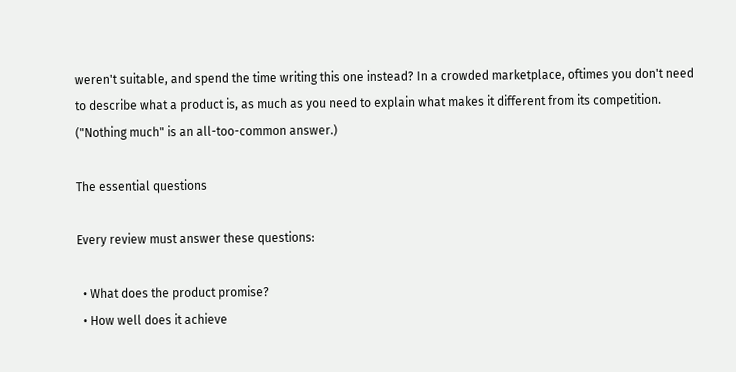weren't suitable, and spend the time writing this one instead? In a crowded marketplace, oftimes you don't need to describe what a product is, as much as you need to explain what makes it different from its competition. ("Nothing much" is an all-too-common answer.)

The essential questions

Every review must answer these questions:

  • What does the product promise?
  • How well does it achieve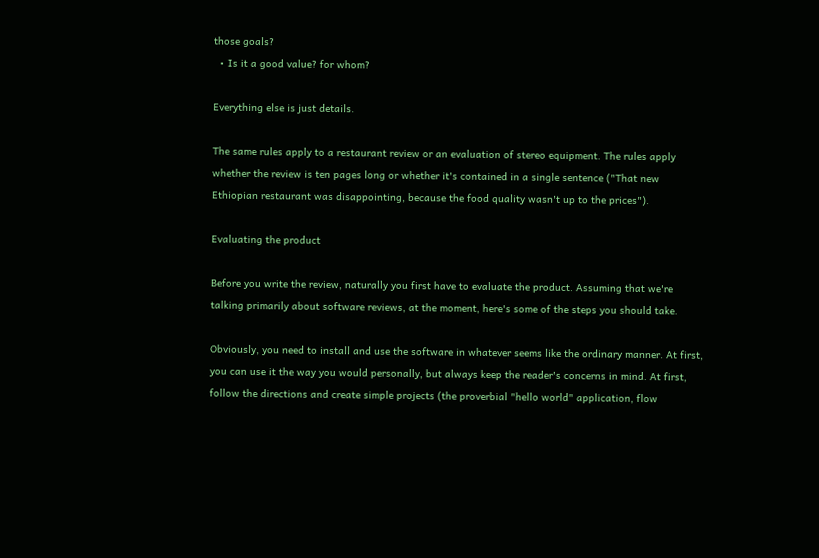those goals?
  • Is it a good value? for whom?

Everything else is just details.

The same rules apply to a restaurant review or an evaluation of stereo equipment. The rules apply whether the review is ten pages long or whether it's contained in a single sentence ("That new Ethiopian restaurant was disappointing, because the food quality wasn't up to the prices").

Evaluating the product

Before you write the review, naturally you first have to evaluate the product. Assuming that we're talking primarily about software reviews, at the moment, here's some of the steps you should take.

Obviously, you need to install and use the software in whatever seems like the ordinary manner. At first, you can use it the way you would personally, but always keep the reader's concerns in mind. At first, follow the directions and create simple projects (the proverbial "hello world" application, flow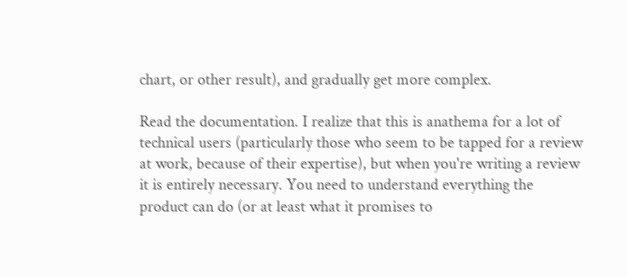chart, or other result), and gradually get more complex.

Read the documentation. I realize that this is anathema for a lot of technical users (particularly those who seem to be tapped for a review at work, because of their expertise), but when you're writing a review it is entirely necessary. You need to understand everything the product can do (or at least what it promises to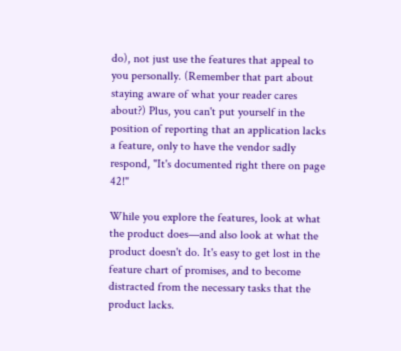do), not just use the features that appeal to you personally. (Remember that part about staying aware of what your reader cares about?) Plus, you can't put yourself in the position of reporting that an application lacks a feature, only to have the vendor sadly respond, "It's documented right there on page 42!"

While you explore the features, look at what the product does—and also look at what the product doesn't do. It's easy to get lost in the feature chart of promises, and to become distracted from the necessary tasks that the product lacks.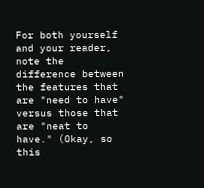For both yourself and your reader, note the difference between the features that are "need to have" versus those that are "neat to have." (Okay, so this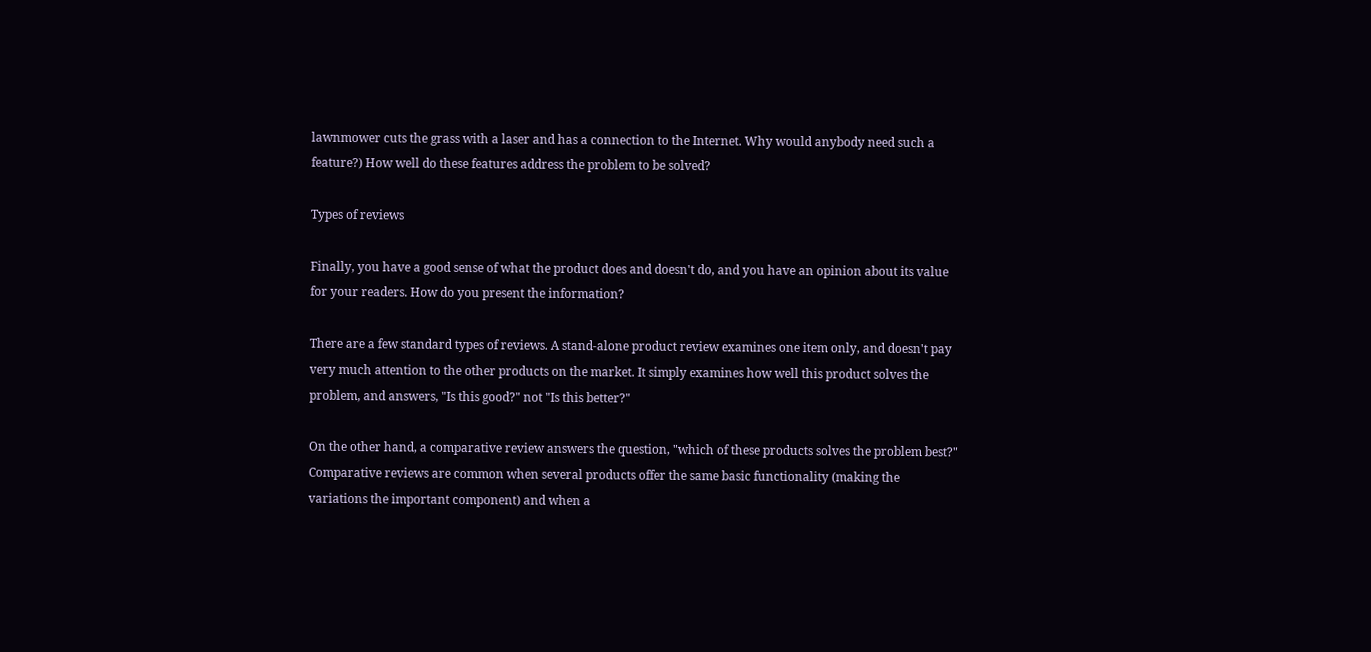lawnmower cuts the grass with a laser and has a connection to the Internet. Why would anybody need such a feature?) How well do these features address the problem to be solved?

Types of reviews

Finally, you have a good sense of what the product does and doesn't do, and you have an opinion about its value for your readers. How do you present the information?

There are a few standard types of reviews. A stand-alone product review examines one item only, and doesn't pay very much attention to the other products on the market. It simply examines how well this product solves the problem, and answers, "Is this good?" not "Is this better?"

On the other hand, a comparative review answers the question, "which of these products solves the problem best?" Comparative reviews are common when several products offer the same basic functionality (making the variations the important component) and when a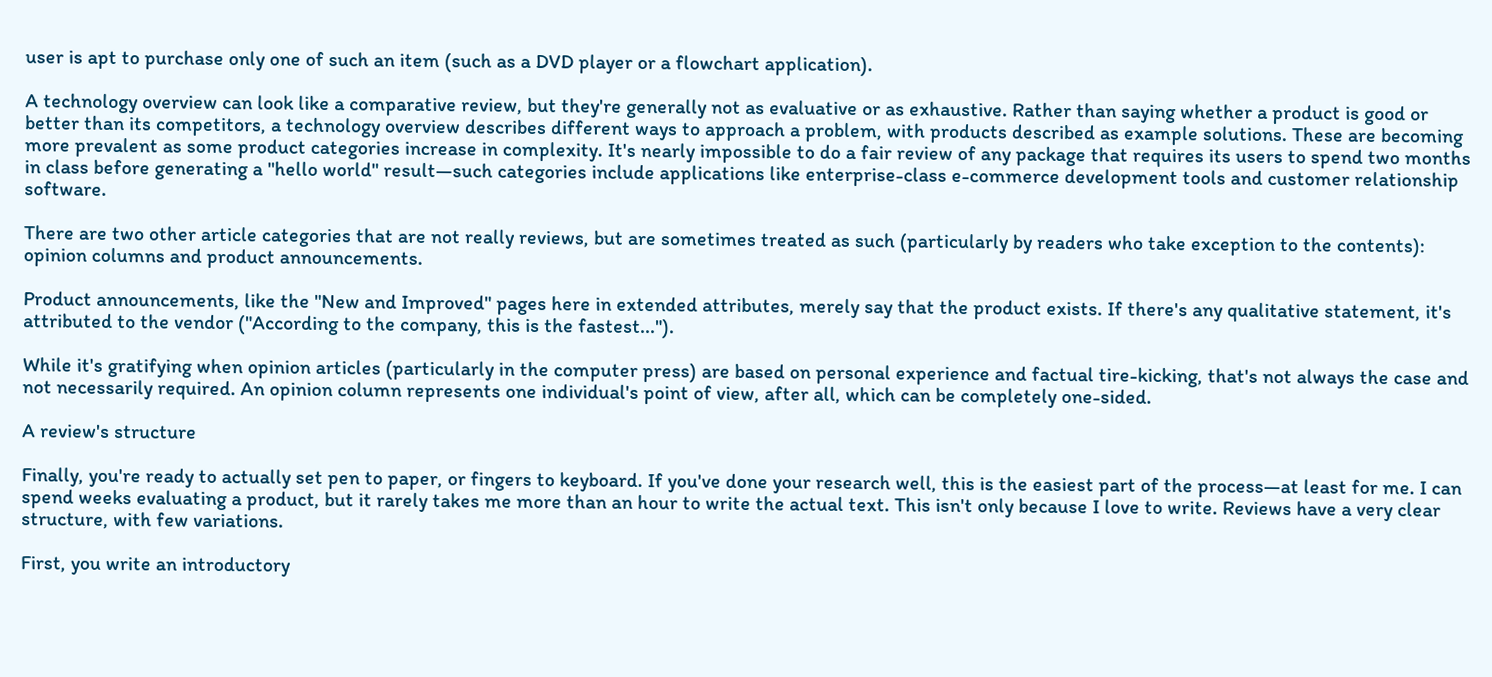user is apt to purchase only one of such an item (such as a DVD player or a flowchart application).

A technology overview can look like a comparative review, but they're generally not as evaluative or as exhaustive. Rather than saying whether a product is good or better than its competitors, a technology overview describes different ways to approach a problem, with products described as example solutions. These are becoming more prevalent as some product categories increase in complexity. It's nearly impossible to do a fair review of any package that requires its users to spend two months in class before generating a "hello world" result—such categories include applications like enterprise-class e-commerce development tools and customer relationship software.

There are two other article categories that are not really reviews, but are sometimes treated as such (particularly by readers who take exception to the contents): opinion columns and product announcements.

Product announcements, like the "New and Improved" pages here in extended attributes, merely say that the product exists. If there's any qualitative statement, it's attributed to the vendor ("According to the company, this is the fastest...").

While it's gratifying when opinion articles (particularly in the computer press) are based on personal experience and factual tire-kicking, that's not always the case and not necessarily required. An opinion column represents one individual's point of view, after all, which can be completely one-sided.

A review's structure

Finally, you're ready to actually set pen to paper, or fingers to keyboard. If you've done your research well, this is the easiest part of the process—at least for me. I can spend weeks evaluating a product, but it rarely takes me more than an hour to write the actual text. This isn't only because I love to write. Reviews have a very clear structure, with few variations.

First, you write an introductory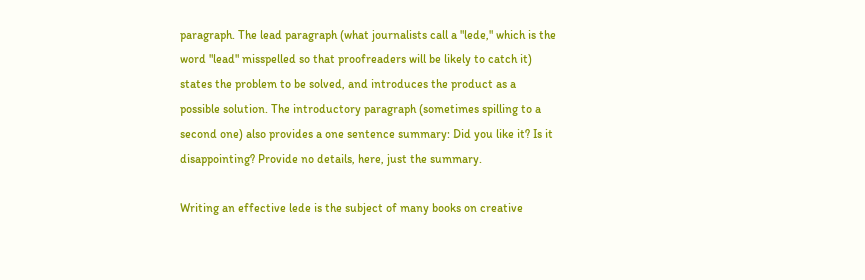paragraph. The lead paragraph (what journalists call a "lede," which is the word "lead" misspelled so that proofreaders will be likely to catch it) states the problem to be solved, and introduces the product as a possible solution. The introductory paragraph (sometimes spilling to a second one) also provides a one sentence summary: Did you like it? Is it disappointing? Provide no details, here, just the summary.

Writing an effective lede is the subject of many books on creative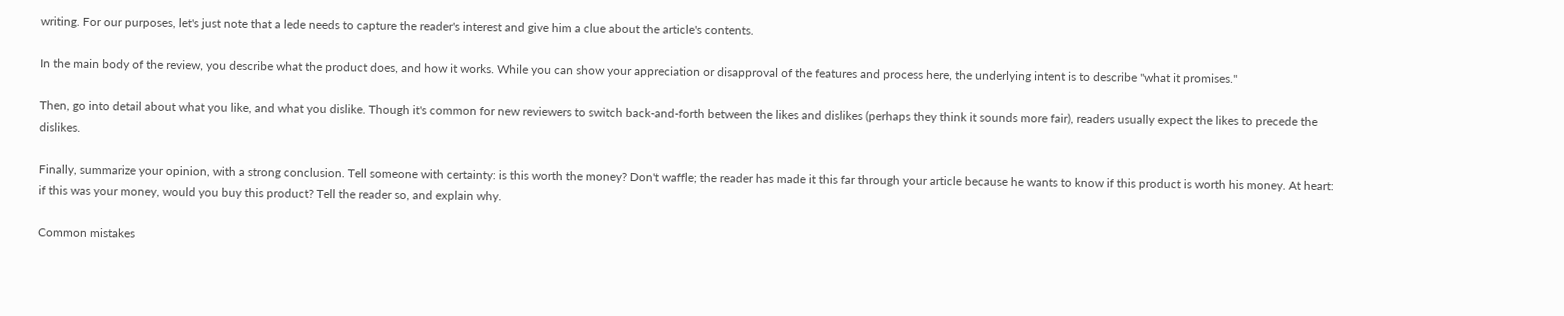writing. For our purposes, let's just note that a lede needs to capture the reader's interest and give him a clue about the article's contents.

In the main body of the review, you describe what the product does, and how it works. While you can show your appreciation or disapproval of the features and process here, the underlying intent is to describe "what it promises."

Then, go into detail about what you like, and what you dislike. Though it's common for new reviewers to switch back-and-forth between the likes and dislikes (perhaps they think it sounds more fair), readers usually expect the likes to precede the dislikes.

Finally, summarize your opinion, with a strong conclusion. Tell someone with certainty: is this worth the money? Don't waffle; the reader has made it this far through your article because he wants to know if this product is worth his money. At heart: if this was your money, would you buy this product? Tell the reader so, and explain why.

Common mistakes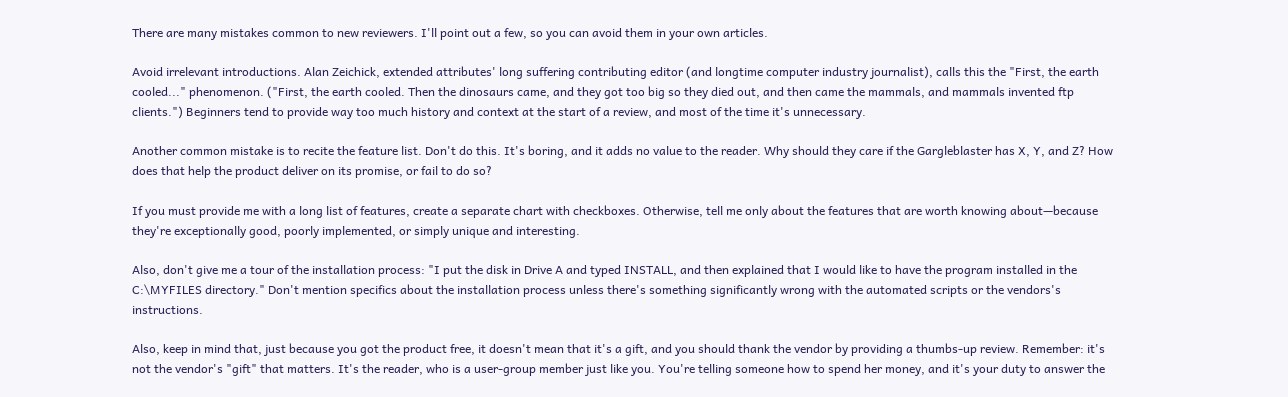There are many mistakes common to new reviewers. I'll point out a few, so you can avoid them in your own articles.

Avoid irrelevant introductions. Alan Zeichick, extended attributes' long suffering contributing editor (and longtime computer industry journalist), calls this the "First, the earth cooled..." phenomenon. ("First, the earth cooled. Then the dinosaurs came, and they got too big so they died out, and then came the mammals, and mammals invented ftp clients.") Beginners tend to provide way too much history and context at the start of a review, and most of the time it's unnecessary.

Another common mistake is to recite the feature list. Don't do this. It's boring, and it adds no value to the reader. Why should they care if the Gargleblaster has X, Y, and Z? How does that help the product deliver on its promise, or fail to do so?

If you must provide me with a long list of features, create a separate chart with checkboxes. Otherwise, tell me only about the features that are worth knowing about—because they're exceptionally good, poorly implemented, or simply unique and interesting.

Also, don't give me a tour of the installation process: "I put the disk in Drive A and typed INSTALL, and then explained that I would like to have the program installed in the C:\MYFILES directory." Don't mention specifics about the installation process unless there's something significantly wrong with the automated scripts or the vendors's instructions.

Also, keep in mind that, just because you got the product free, it doesn't mean that it's a gift, and you should thank the vendor by providing a thumbs-up review. Remember: it's not the vendor's "gift" that matters. It's the reader, who is a user-group member just like you. You're telling someone how to spend her money, and it's your duty to answer the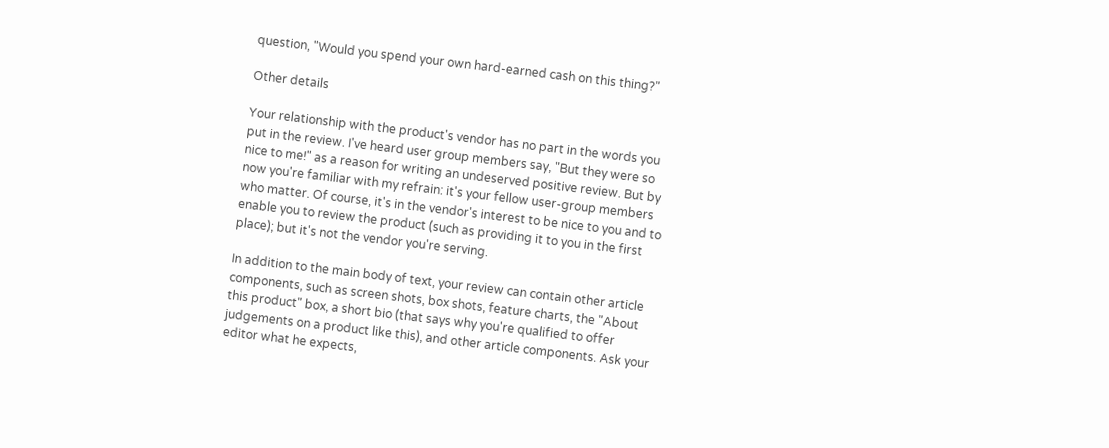question, "Would you spend your own hard-earned cash on this thing?"

Other details

Your relationship with the product's vendor has no part in the words you put in the review. I've heard user group members say, "But they were so nice to me!" as a reason for writing an undeserved positive review. But by now you're familiar with my refrain: it's your fellow user-group members who matter. Of course, it's in the vendor's interest to be nice to you and to enable you to review the product (such as providing it to you in the first place); but it's not the vendor you're serving.

In addition to the main body of text, your review can contain other article components, such as screen shots, box shots, feature charts, the "About this product" box, a short bio (that says why you're qualified to offer judgements on a product like this), and other article components. Ask your editor what he expects,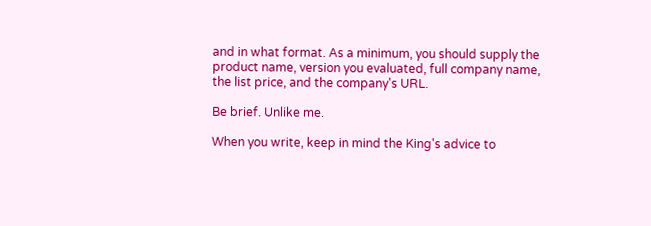and in what format. As a minimum, you should supply the product name, version you evaluated, full company name, the list price, and the company's URL.

Be brief. Unlike me.

When you write, keep in mind the King's advice to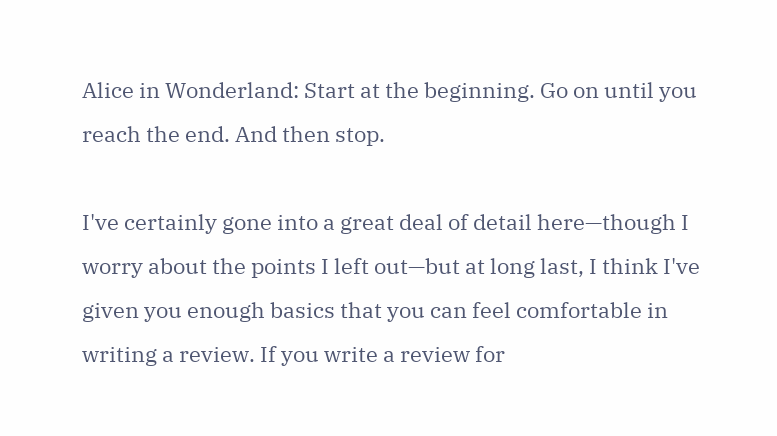Alice in Wonderland: Start at the beginning. Go on until you reach the end. And then stop.

I've certainly gone into a great deal of detail here—though I worry about the points I left out—but at long last, I think I've given you enough basics that you can feel comfortable in writing a review. If you write a review for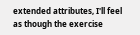extended attributes, I'll feel as though the exercise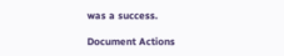was a success.

Document Actions